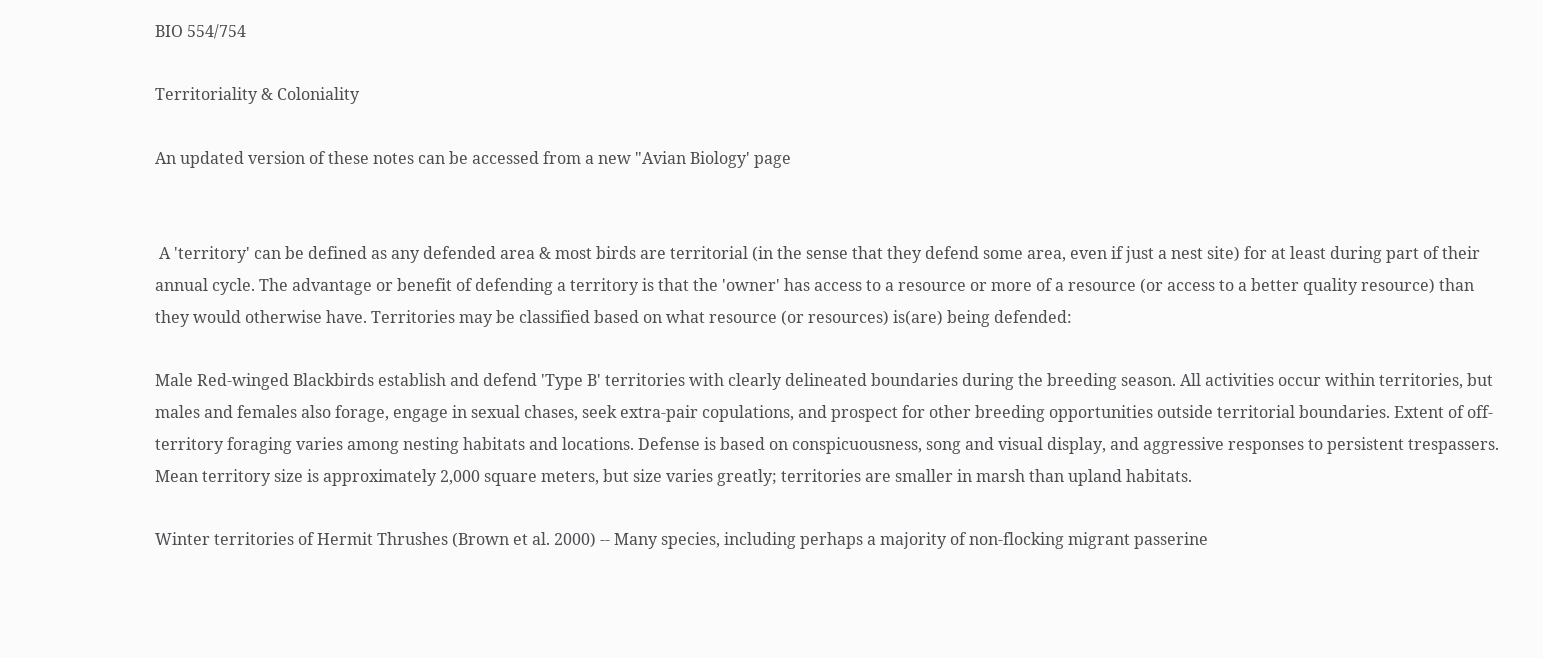BIO 554/754

Territoriality & Coloniality

An updated version of these notes can be accessed from a new "Avian Biology' page


 A 'territory' can be defined as any defended area & most birds are territorial (in the sense that they defend some area, even if just a nest site) for at least during part of their annual cycle. The advantage or benefit of defending a territory is that the 'owner' has access to a resource or more of a resource (or access to a better quality resource) than they would otherwise have. Territories may be classified based on what resource (or resources) is(are) being defended:

Male Red-winged Blackbirds establish and defend 'Type B' territories with clearly delineated boundaries during the breeding season. All activities occur within territories, but males and females also forage, engage in sexual chases, seek extra-pair copulations, and prospect for other breeding opportunities outside territorial boundaries. Extent of off-territory foraging varies among nesting habitats and locations. Defense is based on conspicuousness, song and visual display, and aggressive responses to persistent trespassers. Mean territory size is approximately 2,000 square meters, but size varies greatly; territories are smaller in marsh than upland habitats.

Winter territories of Hermit Thrushes (Brown et al. 2000) -- Many species, including perhaps a majority of non-flocking migrant passerine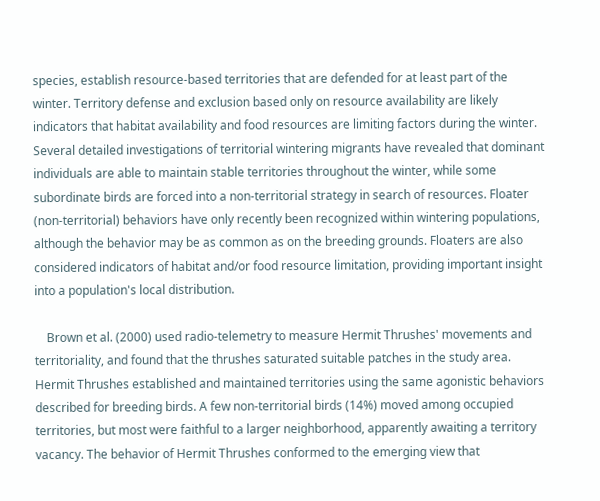species, establish resource-based territories that are defended for at least part of the winter. Territory defense and exclusion based only on resource availability are likely indicators that habitat availability and food resources are limiting factors during the winter. Several detailed investigations of territorial wintering migrants have revealed that dominant individuals are able to maintain stable territories throughout the winter, while some subordinate birds are forced into a non-territorial strategy in search of resources. Floater (non-territorial) behaviors have only recently been recognized within wintering populations, although the behavior may be as common as on the breeding grounds. Floaters are also considered indicators of habitat and/or food resource limitation, providing important insight into a population's local distribution.

    Brown et al. (2000) used radio-telemetry to measure Hermit Thrushes' movements and territoriality, and found that the thrushes saturated suitable patches in the study area. Hermit Thrushes established and maintained territories using the same agonistic behaviors described for breeding birds. A few non-territorial birds (14%) moved among occupied territories, but most were faithful to a larger neighborhood, apparently awaiting a territory vacancy. The behavior of Hermit Thrushes conformed to the emerging view that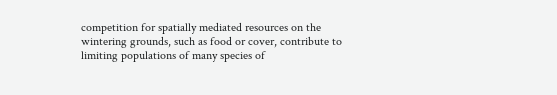competition for spatially mediated resources on the wintering grounds, such as food or cover, contribute to limiting populations of many species of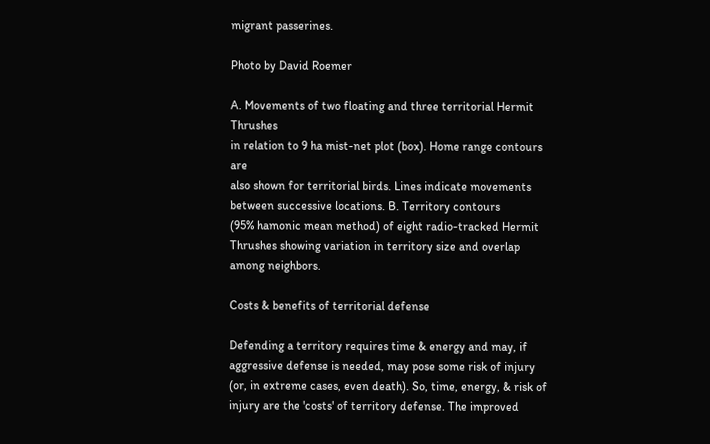migrant passerines.

Photo by David Roemer

A. Movements of two floating and three territorial Hermit Thrushes
in relation to 9 ha mist-net plot (box). Home range contours are
also shown for territorial birds. Lines indicate movements
between successive locations. B. Territory contours
(95% hamonic mean method) of eight radio-tracked Hermit
Thrushes showing variation in territory size and overlap
among neighbors.

Costs & benefits of territorial defense

Defending a territory requires time & energy and may, if aggressive defense is needed, may pose some risk of injury (or, in extreme cases, even death). So, time, energy, & risk of injury are the 'costs' of territory defense. The improved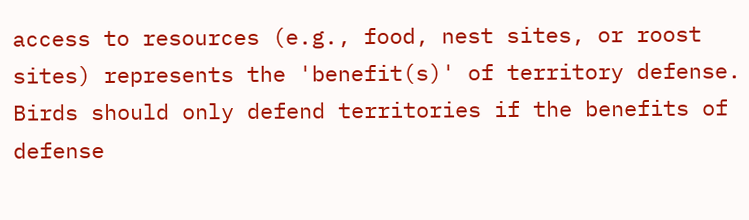access to resources (e.g., food, nest sites, or roost sites) represents the 'benefit(s)' of territory defense. Birds should only defend territories if the benefits of defense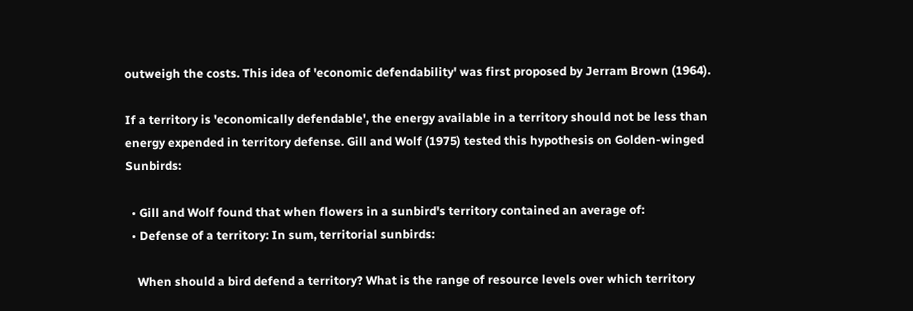outweigh the costs. This idea of 'economic defendability' was first proposed by Jerram Brown (1964).

If a territory is 'economically defendable', the energy available in a territory should not be less than energy expended in territory defense. Gill and Wolf (1975) tested this hypothesis on Golden-winged Sunbirds:

  • Gill and Wolf found that when flowers in a sunbird's territory contained an average of:
  • Defense of a territory: In sum, territorial sunbirds:

    When should a bird defend a territory? What is the range of resource levels over which territory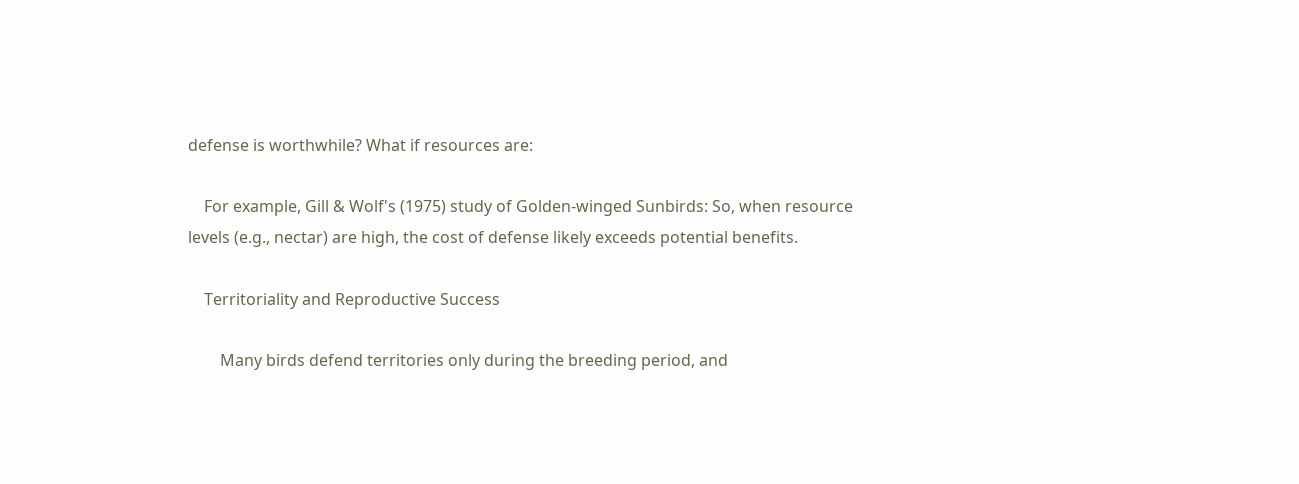defense is worthwhile? What if resources are:

    For example, Gill & Wolf's (1975) study of Golden-winged Sunbirds: So, when resource levels (e.g., nectar) are high, the cost of defense likely exceeds potential benefits.

    Territoriality and Reproductive Success

        Many birds defend territories only during the breeding period, and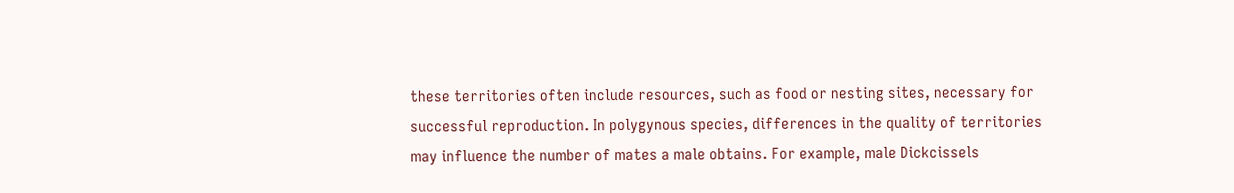these territories often include resources, such as food or nesting sites, necessary for successful reproduction. In polygynous species, differences in the quality of territories may influence the number of mates a male obtains. For example, male Dickcissels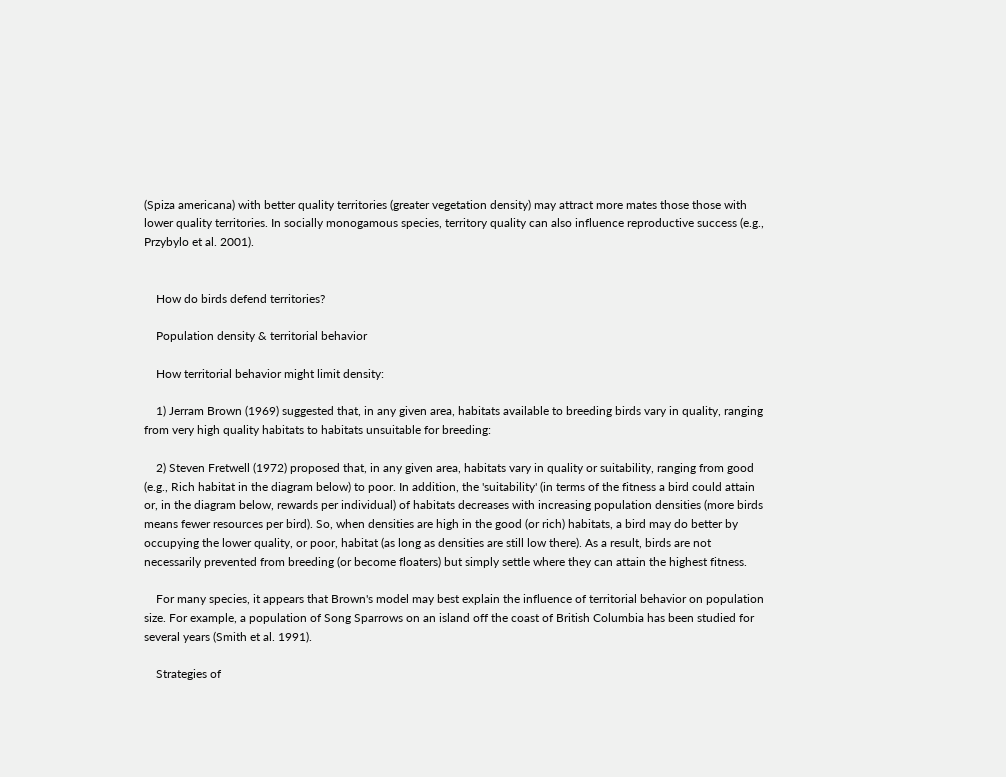(Spiza americana) with better quality territories (greater vegetation density) may attract more mates those those with lower quality territories. In socially monogamous species, territory quality can also influence reproductive success (e.g., Przybylo et al. 2001).


    How do birds defend territories?

    Population density & territorial behavior

    How territorial behavior might limit density:

    1) Jerram Brown (1969) suggested that, in any given area, habitats available to breeding birds vary in quality, ranging from very high quality habitats to habitats unsuitable for breeding:

    2) Steven Fretwell (1972) proposed that, in any given area, habitats vary in quality or suitability, ranging from good (e.g., Rich habitat in the diagram below) to poor. In addition, the 'suitability' (in terms of the fitness a bird could attain or, in the diagram below, rewards per individual) of habitats decreases with increasing population densities (more birds means fewer resources per bird). So, when densities are high in the good (or rich) habitats, a bird may do better by occupying the lower quality, or poor, habitat (as long as densities are still low there). As a result, birds are not necessarily prevented from breeding (or become floaters) but simply settle where they can attain the highest fitness.

    For many species, it appears that Brown's model may best explain the influence of territorial behavior on population size. For example, a population of Song Sparrows on an island off the coast of British Columbia has been studied for several years (Smith et al. 1991).

    Strategies of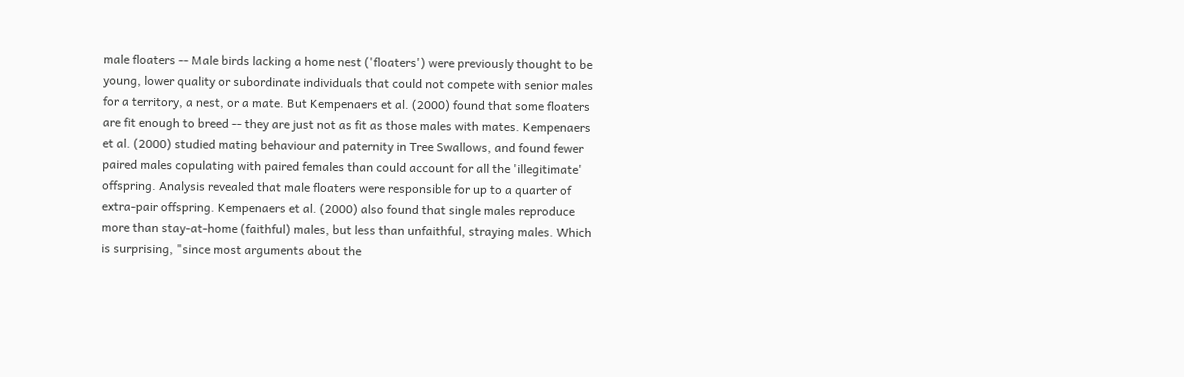male floaters -- Male birds lacking a home nest ('floaters') were previously thought to be young, lower quality or subordinate individuals that could not compete with senior males for a territory, a nest, or a mate. But Kempenaers et al. (2000) found that some floaters are fit enough to breed -- they are just not as fit as those males with mates. Kempenaers et al. (2000) studied mating behaviour and paternity in Tree Swallows, and found fewer paired males copulating with paired females than could account for all the 'illegitimate' offspring. Analysis revealed that male floaters were responsible for up to a quarter of extra-pair offspring. Kempenaers et al. (2000) also found that single males reproduce more than stay-at-home (faithful) males, but less than unfaithful, straying males. Which is surprising, "since most arguments about the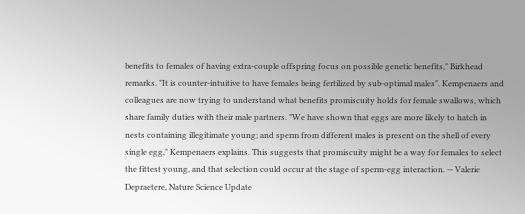benefits to females of having extra-couple offspring focus on possible genetic benefits," Birkhead remarks. "It is counter-intuitive to have females being fertilized by sub-optimal males". Kempenaers and colleagues are now trying to understand what benefits promiscuity holds for female swallows, which share family duties with their male partners. "We have shown that eggs are more likely to hatch in nests containing illegitimate young; and sperm from different males is present on the shell of every single egg," Kempenaers explains. This suggests that promiscuity might be a way for females to select the fittest young, and that selection could occur at the stage of sperm-egg interaction. -- Valerie Depraetere, Nature Science Update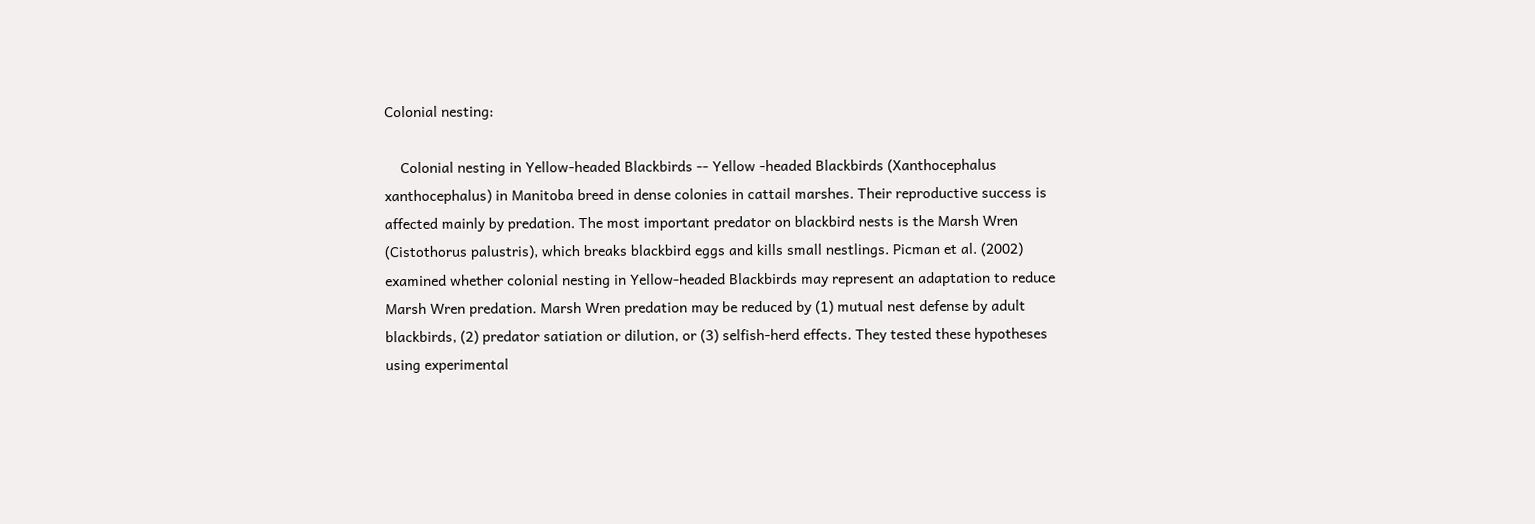Colonial nesting:

    Colonial nesting in Yellow-headed Blackbirds -- Yellow -headed Blackbirds (Xanthocephalus xanthocephalus) in Manitoba breed in dense colonies in cattail marshes. Their reproductive success is affected mainly by predation. The most important predator on blackbird nests is the Marsh Wren (Cistothorus palustris), which breaks blackbird eggs and kills small nestlings. Picman et al. (2002) examined whether colonial nesting in Yellow-headed Blackbirds may represent an adaptation to reduce Marsh Wren predation. Marsh Wren predation may be reduced by (1) mutual nest defense by adult blackbirds, (2) predator satiation or dilution, or (3) selfish-herd effects. They tested these hypotheses using experimental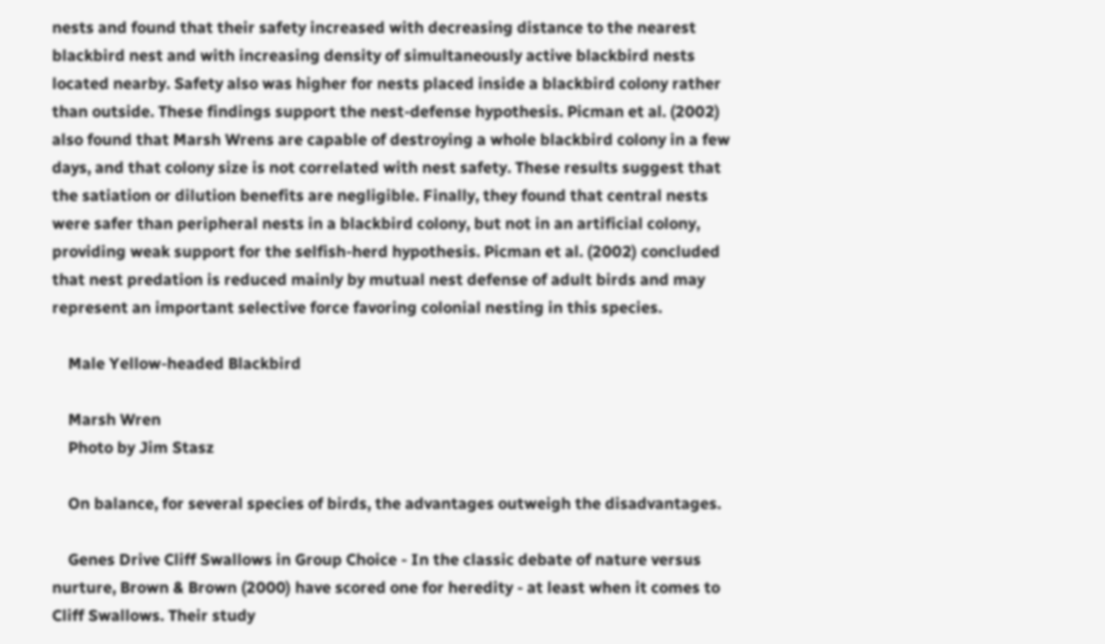nests and found that their safety increased with decreasing distance to the nearest blackbird nest and with increasing density of simultaneously active blackbird nests located nearby. Safety also was higher for nests placed inside a blackbird colony rather than outside. These findings support the nest-defense hypothesis. Picman et al. (2002) also found that Marsh Wrens are capable of destroying a whole blackbird colony in a few days, and that colony size is not correlated with nest safety. These results suggest that the satiation or dilution benefits are negligible. Finally, they found that central nests were safer than peripheral nests in a blackbird colony, but not in an artificial colony, providing weak support for the selfish-herd hypothesis. Picman et al. (2002) concluded that nest predation is reduced mainly by mutual nest defense of adult birds and may represent an important selective force favoring colonial nesting in this species.

    Male Yellow-headed Blackbird

    Marsh Wren
    Photo by Jim Stasz

    On balance, for several species of birds, the advantages outweigh the disadvantages.

    Genes Drive Cliff Swallows in Group Choice - In the classic debate of nature versus nurture, Brown & Brown (2000) have scored one for heredity - at least when it comes to Cliff Swallows. Their study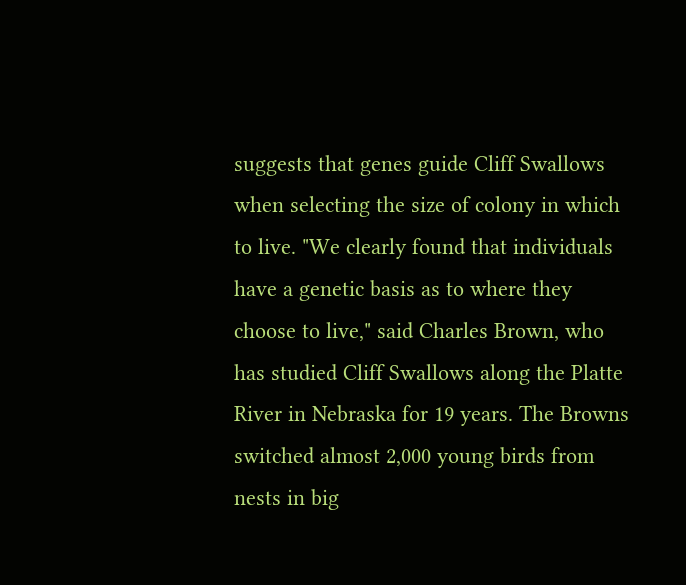suggests that genes guide Cliff Swallows when selecting the size of colony in which to live. "We clearly found that individuals have a genetic basis as to where they choose to live," said Charles Brown, who has studied Cliff Swallows along the Platte River in Nebraska for 19 years. The Browns switched almost 2,000 young birds from nests in big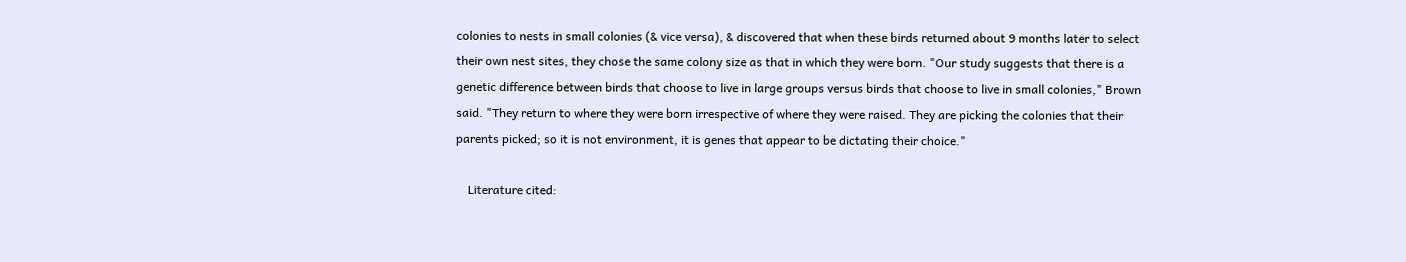colonies to nests in small colonies (& vice versa), & discovered that when these birds returned about 9 months later to select their own nest sites, they chose the same colony size as that in which they were born. "Our study suggests that there is a genetic difference between birds that choose to live in large groups versus birds that choose to live in small colonies," Brown said. "They return to where they were born irrespective of where they were raised. They are picking the colonies that their parents picked; so it is not environment, it is genes that appear to be dictating their choice."

    Literature cited: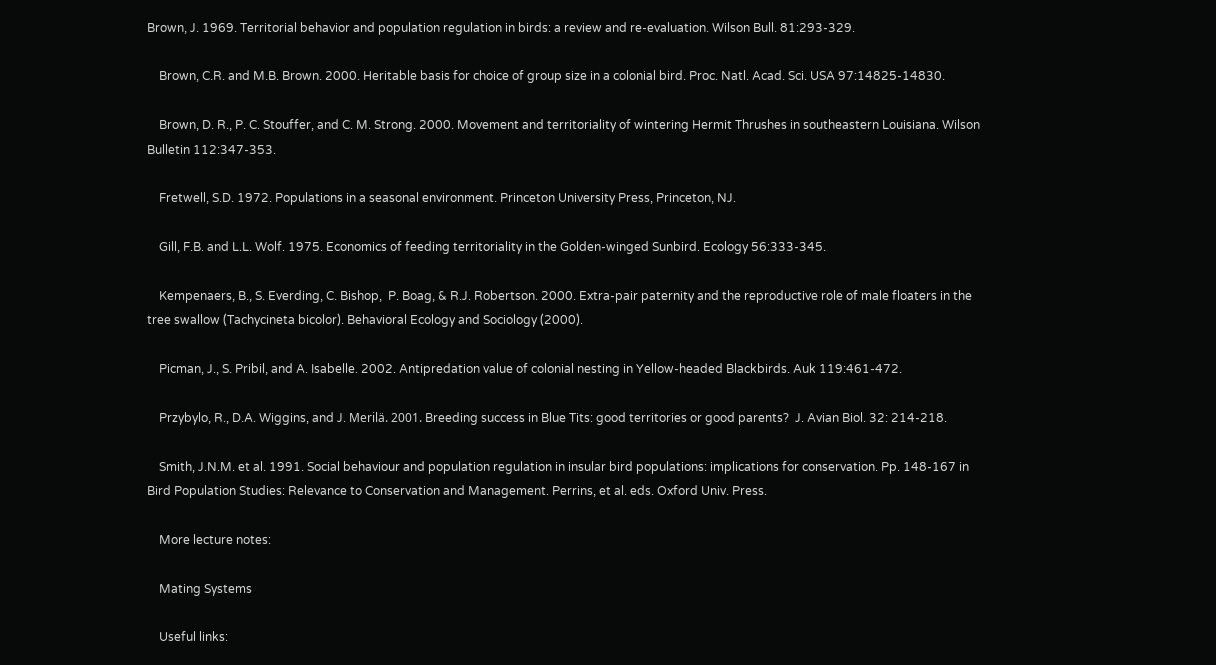Brown, J. 1969. Territorial behavior and population regulation in birds: a review and re-evaluation. Wilson Bull. 81:293-329.

    Brown, C.R. and M.B. Brown. 2000. Heritable basis for choice of group size in a colonial bird. Proc. Natl. Acad. Sci. USA 97:14825-14830.

    Brown, D. R., P. C. Stouffer, and C. M. Strong. 2000. Movement and territoriality of wintering Hermit Thrushes in southeastern Louisiana. Wilson Bulletin 112:347-353.

    Fretwell, S.D. 1972. Populations in a seasonal environment. Princeton University Press, Princeton, NJ.

    Gill, F.B. and L.L. Wolf. 1975. Economics of feeding territoriality in the Golden-winged Sunbird. Ecology 56:333-345.

    Kempenaers, B., S. Everding, C. Bishop,  P. Boag, & R.J. Robertson. 2000. Extra-pair paternity and the reproductive role of male floaters in the tree swallow (Tachycineta bicolor). Behavioral Ecology and Sociology (2000).

    Picman, J., S. Pribil, and A. Isabelle. 2002. Antipredation value of colonial nesting in Yellow-headed Blackbirds. Auk 119:461-472.

    Przybylo, R., D.A. Wiggins, and J. Merilä. 2001. Breeding success in Blue Tits: good territories or good parents?  J. Avian Biol. 32: 214-218.

    Smith, J.N.M. et al. 1991. Social behaviour and population regulation in insular bird populations: implications for conservation. Pp. 148-167 in Bird Population Studies: Relevance to Conservation and Management. Perrins, et al. eds. Oxford Univ. Press.

    More lecture notes:

    Mating Systems

    Useful links: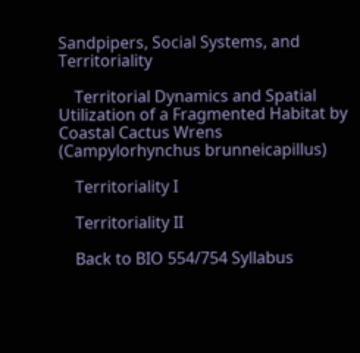Sandpipers, Social Systems, and Territoriality

    Territorial Dynamics and Spatial Utilization of a Fragmented Habitat by Coastal Cactus Wrens (Campylorhynchus brunneicapillus)

    Territoriality I

    Territoriality II

    Back to BIO 554/754 Syllabus